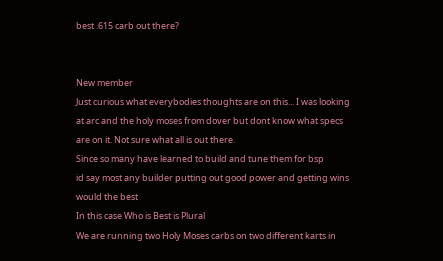best .615 carb out there?


New member
Just curious what everybodies thoughts are on this... I was looking at arc and the holy moses from dover but dont know what specs are on it. Not sure what all is out there.
Since so many have learned to build and tune them for bsp
id say most any builder putting out good power and getting wins would the best
In this case Who is Best is Plural
We are running two Holy Moses carbs on two different karts in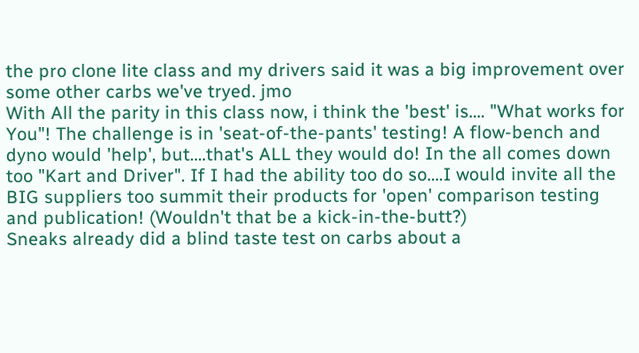the pro clone lite class and my drivers said it was a big improvement over some other carbs we've tryed. jmo
With All the parity in this class now, i think the 'best' is.... "What works for You"! The challenge is in 'seat-of-the-pants' testing! A flow-bench and dyno would 'help', but....that's ALL they would do! In the all comes down too "Kart and Driver". If I had the ability too do so....I would invite all the BIG suppliers too summit their products for 'open' comparison testing and publication! (Wouldn't that be a kick-in-the-butt?)
Sneaks already did a blind taste test on carbs about a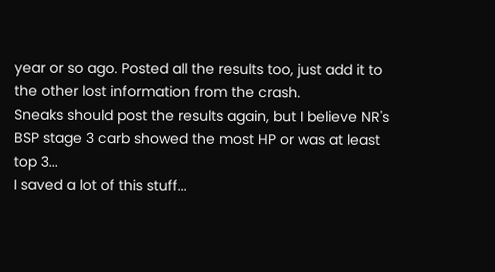year or so ago. Posted all the results too, just add it to the other lost information from the crash.
Sneaks should post the results again, but I believe NR's BSP stage 3 carb showed the most HP or was at least top 3...
I saved a lot of this stuff...